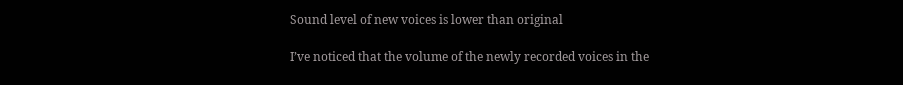Sound level of new voices is lower than original

I’ve noticed that the volume of the newly recorded voices in the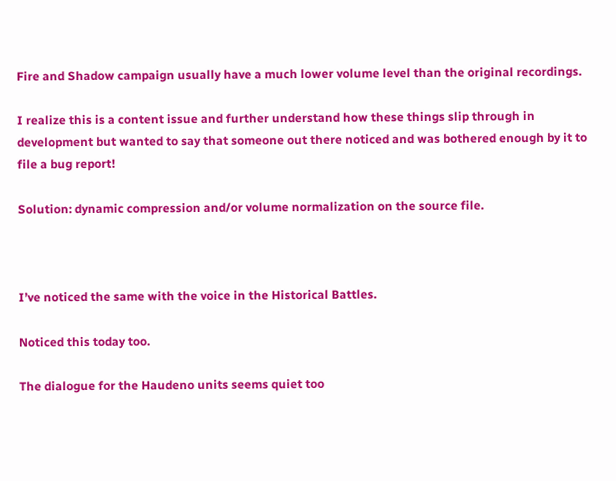Fire and Shadow campaign usually have a much lower volume level than the original recordings.

I realize this is a content issue and further understand how these things slip through in development but wanted to say that someone out there noticed and was bothered enough by it to file a bug report!

Solution: dynamic compression and/or volume normalization on the source file.



I’ve noticed the same with the voice in the Historical Battles.

Noticed this today too.

The dialogue for the Haudeno units seems quiet too